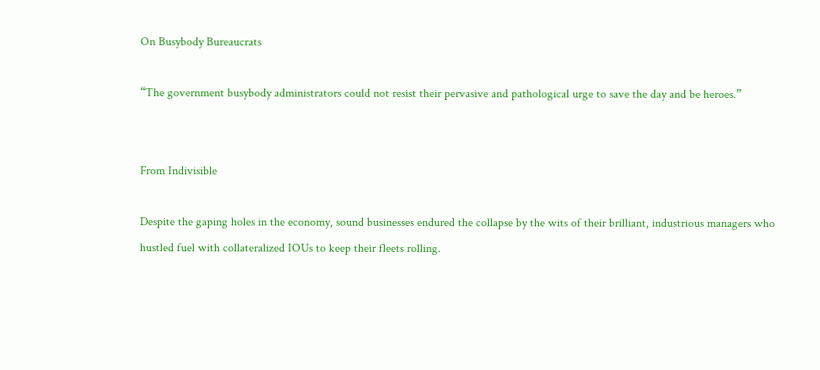On Busybody Bureaucrats

“The government busybody administrators could not resist their pervasive and pathological urge to save the day and be heroes.”


From Indivisible

Despite the gaping holes in the economy, sound businesses endured the collapse by the wits of their brilliant, industrious managers who hustled fuel with collateralized IOUs to keep their fleets rolling.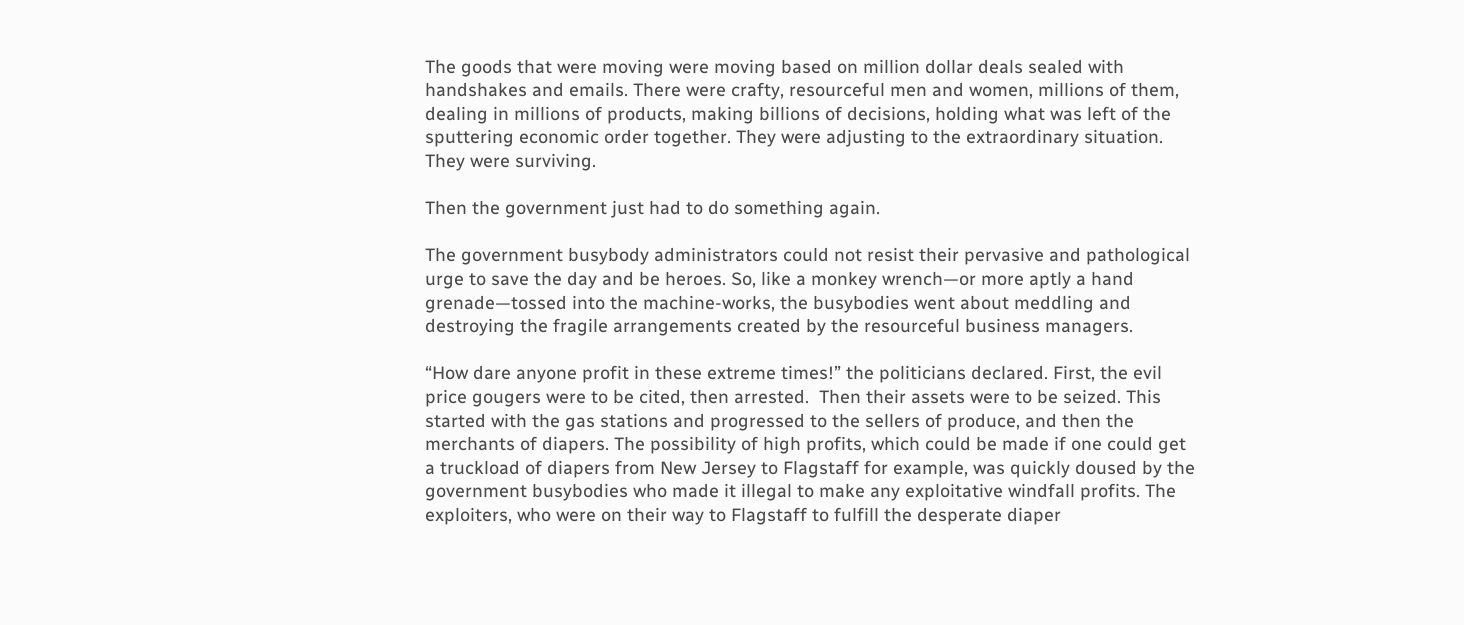The goods that were moving were moving based on million dollar deals sealed with handshakes and emails. There were crafty, resourceful men and women, millions of them, dealing in millions of products, making billions of decisions, holding what was left of the sputtering economic order together. They were adjusting to the extraordinary situation. They were surviving.

Then the government just had to do something again.

The government busybody administrators could not resist their pervasive and pathological urge to save the day and be heroes. So, like a monkey wrench—or more aptly a hand grenade—tossed into the machine-works, the busybodies went about meddling and destroying the fragile arrangements created by the resourceful business managers.

“How dare anyone profit in these extreme times!” the politicians declared. First, the evil price gougers were to be cited, then arrested.  Then their assets were to be seized. This started with the gas stations and progressed to the sellers of produce, and then the merchants of diapers. The possibility of high profits, which could be made if one could get a truckload of diapers from New Jersey to Flagstaff for example, was quickly doused by the government busybodies who made it illegal to make any exploitative windfall profits. The exploiters, who were on their way to Flagstaff to fulfill the desperate diaper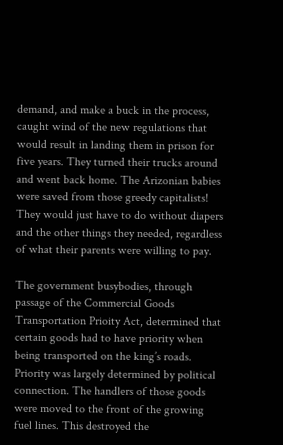demand, and make a buck in the process, caught wind of the new regulations that would result in landing them in prison for five years. They turned their trucks around and went back home. The Arizonian babies were saved from those greedy capitalists! They would just have to do without diapers and the other things they needed, regardless of what their parents were willing to pay.

The government busybodies, through passage of the Commercial Goods Transportation Prioity Act, determined that certain goods had to have priority when being transported on the king’s roads. Priority was largely determined by political connection. The handlers of those goods were moved to the front of the growing fuel lines. This destroyed the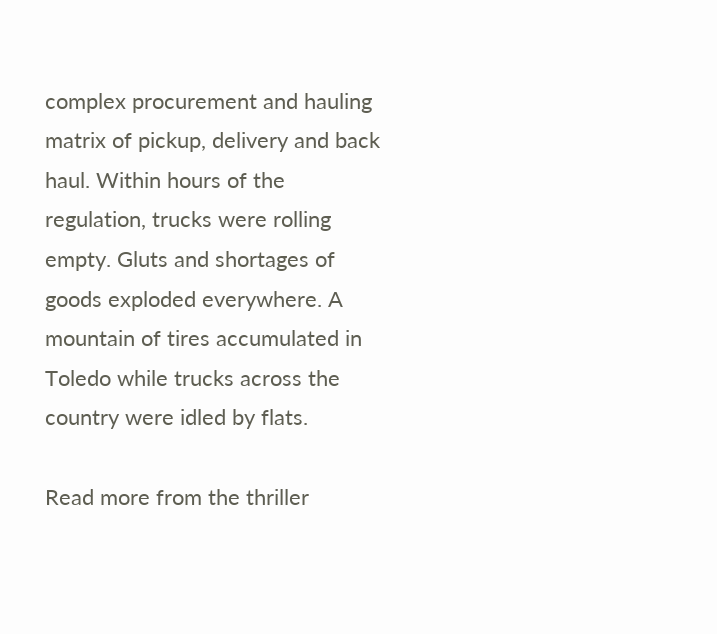complex procurement and hauling matrix of pickup, delivery and back haul. Within hours of the regulation, trucks were rolling empty. Gluts and shortages of goods exploded everywhere. A mountain of tires accumulated in Toledo while trucks across the country were idled by flats.

Read more from the thriller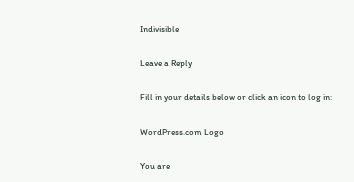Indivisible

Leave a Reply

Fill in your details below or click an icon to log in:

WordPress.com Logo

You are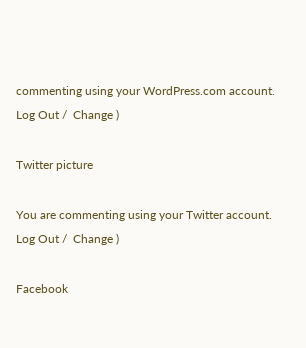commenting using your WordPress.com account. Log Out /  Change )

Twitter picture

You are commenting using your Twitter account. Log Out /  Change )

Facebook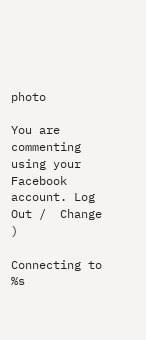photo

You are commenting using your Facebook account. Log Out /  Change )

Connecting to %s